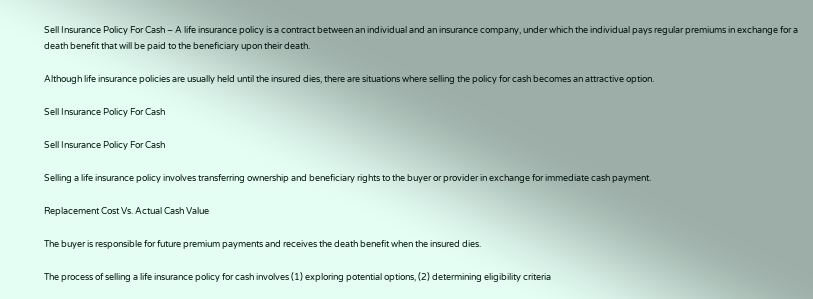Sell Insurance Policy For Cash – A life insurance policy is a contract between an individual and an insurance company, under which the individual pays regular premiums in exchange for a death benefit that will be paid to the beneficiary upon their death.

Although life insurance policies are usually held until the insured dies, there are situations where selling the policy for cash becomes an attractive option.

Sell Insurance Policy For Cash

Sell Insurance Policy For Cash

Selling a life insurance policy involves transferring ownership and beneficiary rights to the buyer or provider in exchange for immediate cash payment.

Replacement Cost Vs. Actual Cash Value

The buyer is responsible for future premium payments and receives the death benefit when the insured dies.

The process of selling a life insurance policy for cash involves (1) exploring potential options, (2) determining eligibility criteria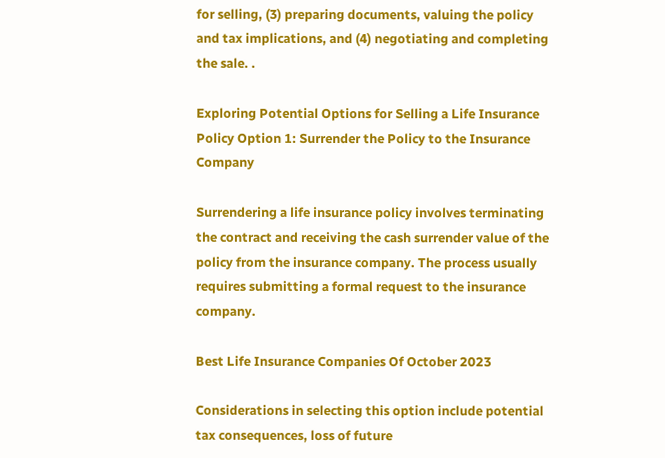for selling, (3) preparing documents, valuing the policy and tax implications, and (4) negotiating and completing the sale. .

Exploring Potential Options for Selling a Life Insurance Policy Option 1: Surrender the Policy to the Insurance Company

Surrendering a life insurance policy involves terminating the contract and receiving the cash surrender value of the policy from the insurance company. The process usually requires submitting a formal request to the insurance company.

Best Life Insurance Companies Of October 2023

Considerations in selecting this option include potential tax consequences, loss of future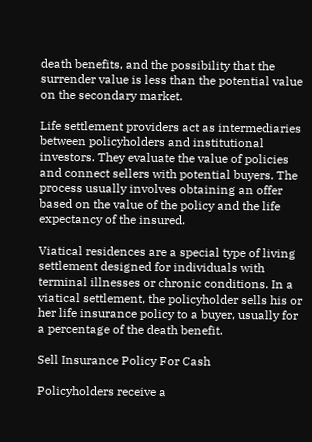death benefits, and the possibility that the surrender value is less than the potential value on the secondary market.

Life settlement providers act as intermediaries between policyholders and institutional investors. They evaluate the value of policies and connect sellers with potential buyers. The process usually involves obtaining an offer based on the value of the policy and the life expectancy of the insured.

Viatical residences are a special type of living settlement designed for individuals with terminal illnesses or chronic conditions. In a viatical settlement, the policyholder sells his or her life insurance policy to a buyer, usually for a percentage of the death benefit.

Sell Insurance Policy For Cash

Policyholders receive a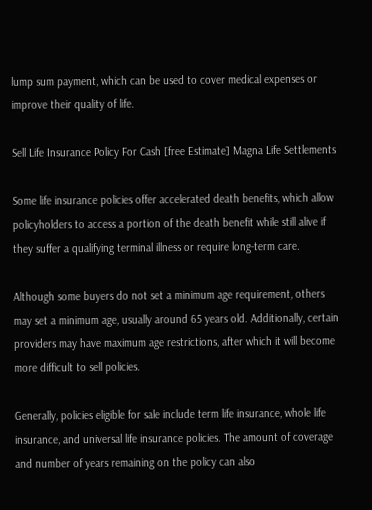lump sum payment, which can be used to cover medical expenses or improve their quality of life.

Sell Life Insurance Policy For Cash [free Estimate] Magna Life Settlements

Some life insurance policies offer accelerated death benefits, which allow policyholders to access a portion of the death benefit while still alive if they suffer a qualifying terminal illness or require long-term care.

Although some buyers do not set a minimum age requirement, others may set a minimum age, usually around 65 years old. Additionally, certain providers may have maximum age restrictions, after which it will become more difficult to sell policies.

Generally, policies eligible for sale include term life insurance, whole life insurance, and universal life insurance policies. The amount of coverage and number of years remaining on the policy can also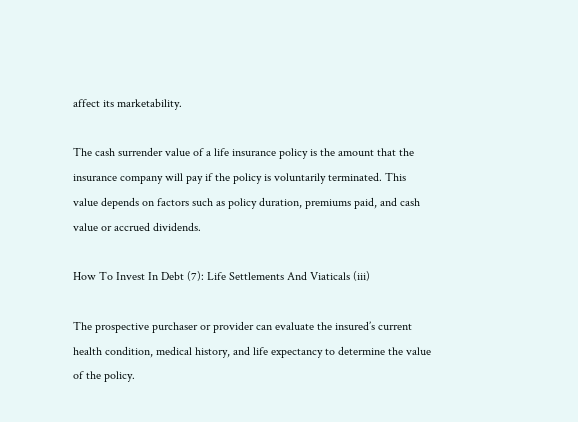affect its marketability.

The cash surrender value of a life insurance policy is the amount that the insurance company will pay if the policy is voluntarily terminated. This value depends on factors such as policy duration, premiums paid, and cash value or accrued dividends.

How To Invest In Debt (7): Life Settlements And Viaticals (iii)

The prospective purchaser or provider can evaluate the insured’s current health condition, medical history, and life expectancy to determine the value of the policy.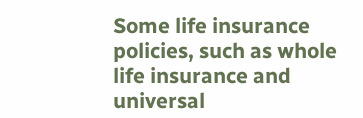Some life insurance policies, such as whole life insurance and universal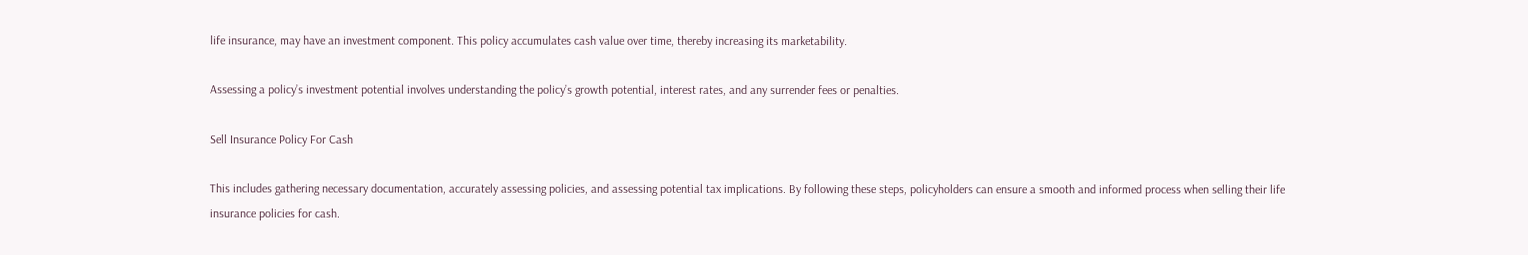life insurance, may have an investment component. This policy accumulates cash value over time, thereby increasing its marketability.

Assessing a policy’s investment potential involves understanding the policy’s growth potential, interest rates, and any surrender fees or penalties.

Sell Insurance Policy For Cash

This includes gathering necessary documentation, accurately assessing policies, and assessing potential tax implications. By following these steps, policyholders can ensure a smooth and informed process when selling their life insurance policies for cash.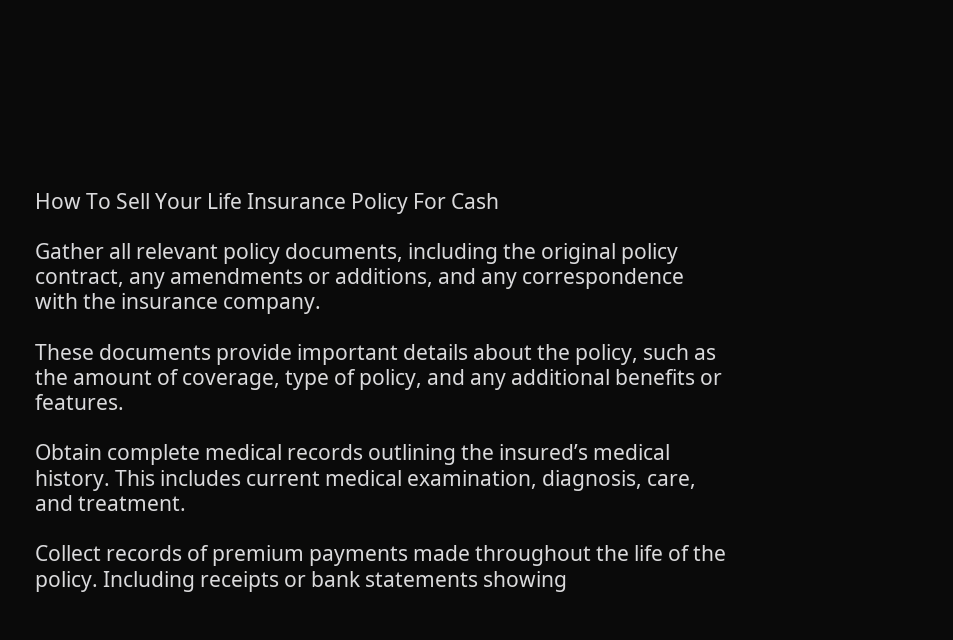How To Sell Your Life Insurance Policy For Cash

Gather all relevant policy documents, including the original policy contract, any amendments or additions, and any correspondence with the insurance company.

These documents provide important details about the policy, such as the amount of coverage, type of policy, and any additional benefits or features.

Obtain complete medical records outlining the insured’s medical history. This includes current medical examination, diagnosis, care, and treatment.

Collect records of premium payments made throughout the life of the policy. Including receipts or bank statements showing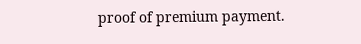proof of premium payment.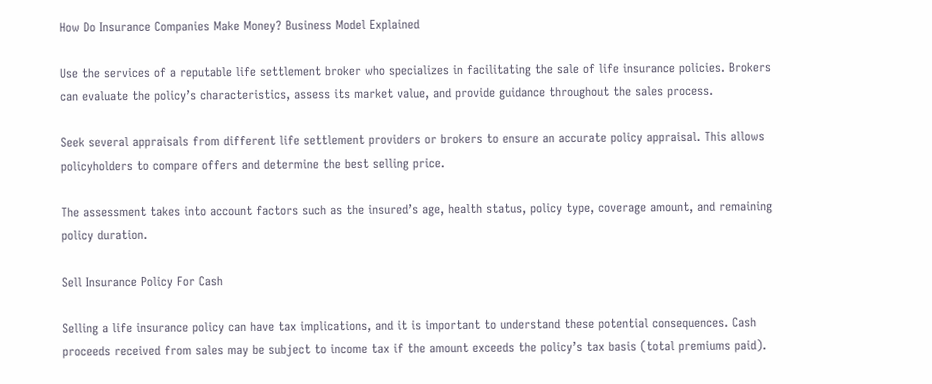How Do Insurance Companies Make Money? Business Model Explained

Use the services of a reputable life settlement broker who specializes in facilitating the sale of life insurance policies. Brokers can evaluate the policy’s characteristics, assess its market value, and provide guidance throughout the sales process.

Seek several appraisals from different life settlement providers or brokers to ensure an accurate policy appraisal. This allows policyholders to compare offers and determine the best selling price.

The assessment takes into account factors such as the insured’s age, health status, policy type, coverage amount, and remaining policy duration.

Sell Insurance Policy For Cash

Selling a life insurance policy can have tax implications, and it is important to understand these potential consequences. Cash proceeds received from sales may be subject to income tax if the amount exceeds the policy’s tax basis (total premiums paid).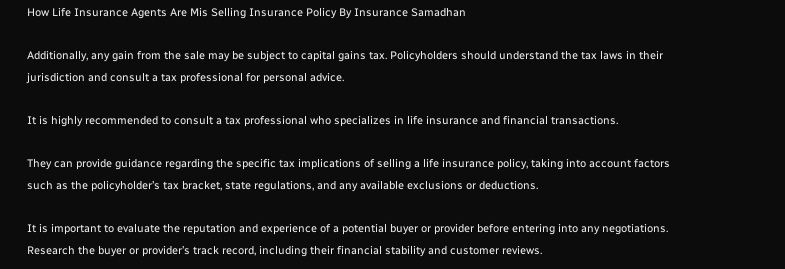How Life Insurance Agents Are Mis Selling Insurance Policy By Insurance Samadhan

Additionally, any gain from the sale may be subject to capital gains tax. Policyholders should understand the tax laws in their jurisdiction and consult a tax professional for personal advice.

It is highly recommended to consult a tax professional who specializes in life insurance and financial transactions.

They can provide guidance regarding the specific tax implications of selling a life insurance policy, taking into account factors such as the policyholder’s tax bracket, state regulations, and any available exclusions or deductions.

It is important to evaluate the reputation and experience of a potential buyer or provider before entering into any negotiations. Research the buyer or provider’s track record, including their financial stability and customer reviews.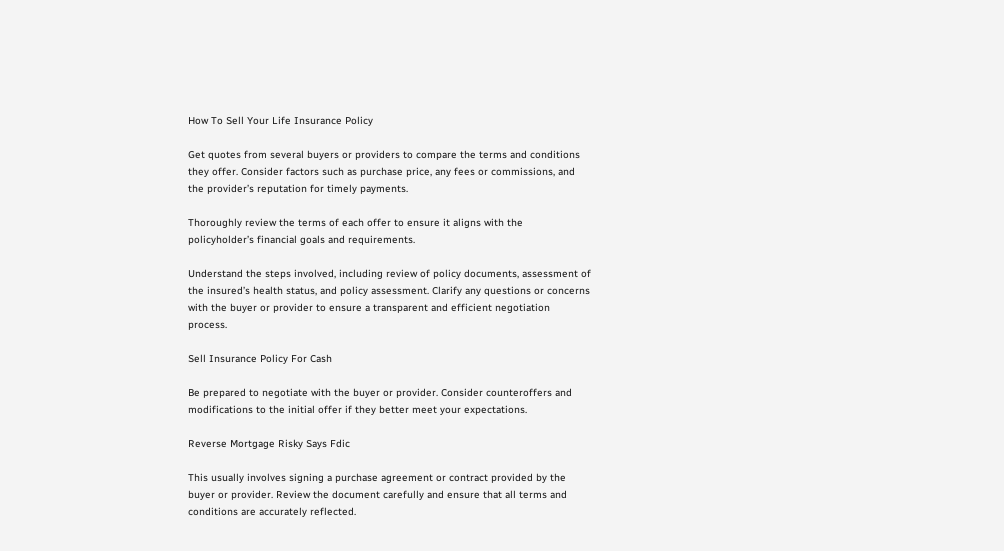How To Sell Your Life Insurance Policy

Get quotes from several buyers or providers to compare the terms and conditions they offer. Consider factors such as purchase price, any fees or commissions, and the provider’s reputation for timely payments.

Thoroughly review the terms of each offer to ensure it aligns with the policyholder’s financial goals and requirements.

Understand the steps involved, including review of policy documents, assessment of the insured’s health status, and policy assessment. Clarify any questions or concerns with the buyer or provider to ensure a transparent and efficient negotiation process.

Sell Insurance Policy For Cash

Be prepared to negotiate with the buyer or provider. Consider counteroffers and modifications to the initial offer if they better meet your expectations.

Reverse Mortgage Risky Says Fdic

This usually involves signing a purchase agreement or contract provided by the buyer or provider. Review the document carefully and ensure that all terms and conditions are accurately reflected.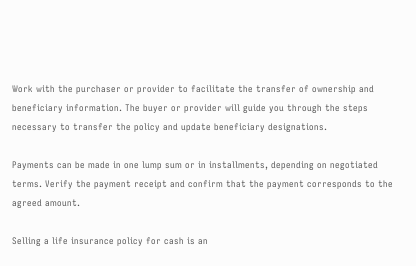Work with the purchaser or provider to facilitate the transfer of ownership and beneficiary information. The buyer or provider will guide you through the steps necessary to transfer the policy and update beneficiary designations.

Payments can be made in one lump sum or in installments, depending on negotiated terms. Verify the payment receipt and confirm that the payment corresponds to the agreed amount.

Selling a life insurance policy for cash is an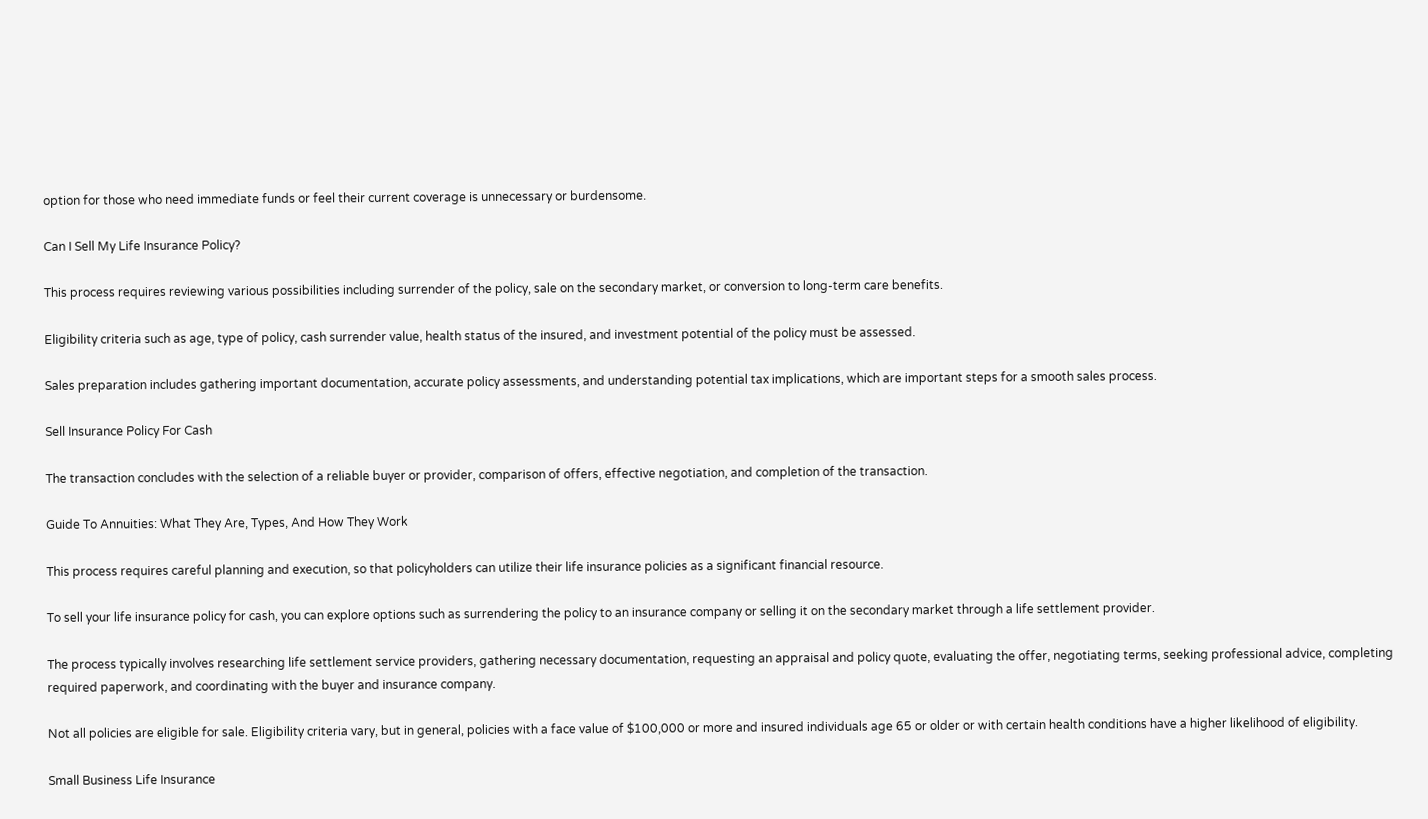option for those who need immediate funds or feel their current coverage is unnecessary or burdensome.

Can I Sell My Life Insurance Policy?

This process requires reviewing various possibilities including surrender of the policy, sale on the secondary market, or conversion to long-term care benefits.

Eligibility criteria such as age, type of policy, cash surrender value, health status of the insured, and investment potential of the policy must be assessed.

Sales preparation includes gathering important documentation, accurate policy assessments, and understanding potential tax implications, which are important steps for a smooth sales process.

Sell Insurance Policy For Cash

The transaction concludes with the selection of a reliable buyer or provider, comparison of offers, effective negotiation, and completion of the transaction.

Guide To Annuities: What They Are, Types, And How They Work

This process requires careful planning and execution, so that policyholders can utilize their life insurance policies as a significant financial resource.

To sell your life insurance policy for cash, you can explore options such as surrendering the policy to an insurance company or selling it on the secondary market through a life settlement provider.

The process typically involves researching life settlement service providers, gathering necessary documentation, requesting an appraisal and policy quote, evaluating the offer, negotiating terms, seeking professional advice, completing required paperwork, and coordinating with the buyer and insurance company.

Not all policies are eligible for sale. Eligibility criteria vary, but in general, policies with a face value of $100,000 or more and insured individuals age 65 or older or with certain health conditions have a higher likelihood of eligibility.

Small Business Life Insurance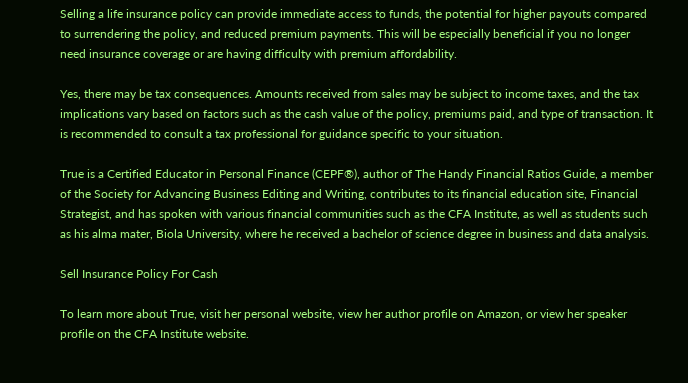Selling a life insurance policy can provide immediate access to funds, the potential for higher payouts compared to surrendering the policy, and reduced premium payments. This will be especially beneficial if you no longer need insurance coverage or are having difficulty with premium affordability.

Yes, there may be tax consequences. Amounts received from sales may be subject to income taxes, and the tax implications vary based on factors such as the cash value of the policy, premiums paid, and type of transaction. It is recommended to consult a tax professional for guidance specific to your situation.

True is a Certified Educator in Personal Finance (CEPF®), author of The Handy Financial Ratios Guide, a member of the Society for Advancing Business Editing and Writing, contributes to its financial education site, Financial Strategist, and has spoken with various financial communities such as the CFA Institute, as well as students such as his alma mater, Biola University, where he received a bachelor of science degree in business and data analysis.

Sell Insurance Policy For Cash

To learn more about True, visit her personal website, view her author profile on Amazon, or view her speaker profile on the CFA Institute website.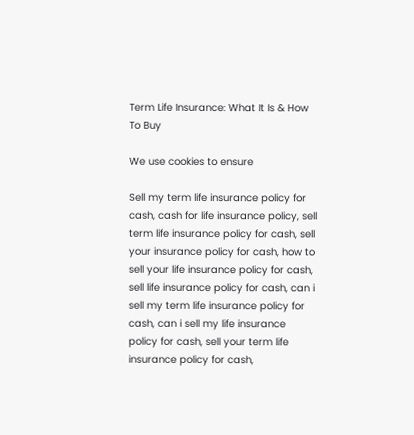Term Life Insurance: What It Is & How To Buy

We use cookies to ensure

Sell my term life insurance policy for cash, cash for life insurance policy, sell term life insurance policy for cash, sell your insurance policy for cash, how to sell your life insurance policy for cash, sell life insurance policy for cash, can i sell my term life insurance policy for cash, can i sell my life insurance policy for cash, sell your term life insurance policy for cash,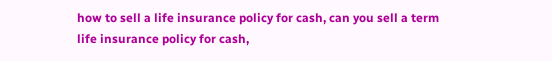how to sell a life insurance policy for cash, can you sell a term life insurance policy for cash,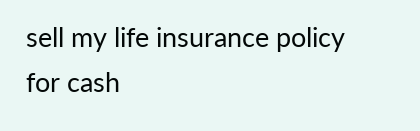sell my life insurance policy for cash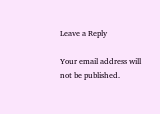Leave a Reply

Your email address will not be published.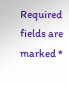Required fields are marked *